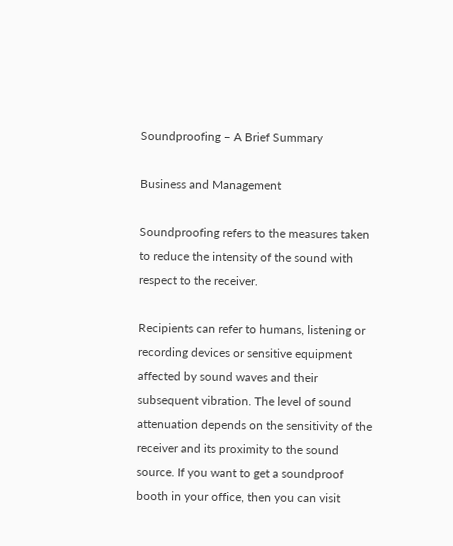Soundproofing – A Brief Summary

Business and Management

Soundproofing refers to the measures taken to reduce the intensity of the sound with respect to the receiver.

Recipients can refer to humans, listening or recording devices or sensitive equipment affected by sound waves and their subsequent vibration. The level of sound attenuation depends on the sensitivity of the receiver and its proximity to the sound source. If you want to get a soundproof booth in your office, then you can visit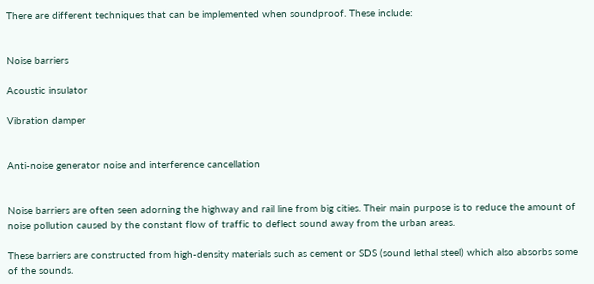There are different techniques that can be implemented when soundproof. These include:


Noise barriers

Acoustic insulator

Vibration damper


Anti-noise generator noise and interference cancellation


Noise barriers are often seen adorning the highway and rail line from big cities. Their main purpose is to reduce the amount of noise pollution caused by the constant flow of traffic to deflect sound away from the urban areas.

These barriers are constructed from high-density materials such as cement or SDS (sound lethal steel) which also absorbs some of the sounds.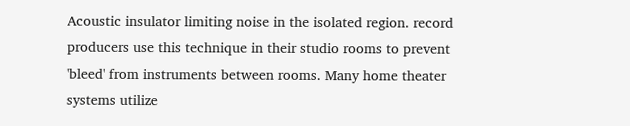Acoustic insulator limiting noise in the isolated region. record producers use this technique in their studio rooms to prevent 'bleed' from instruments between rooms. Many home theater systems utilize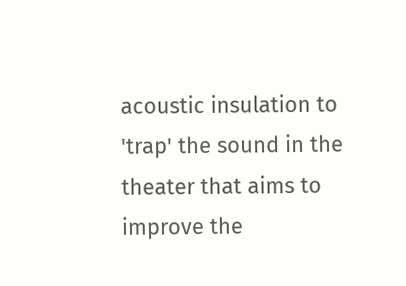acoustic insulation to 'trap' the sound in the theater that aims to improve the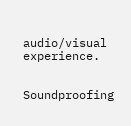audio/visual experience.


Soundproofing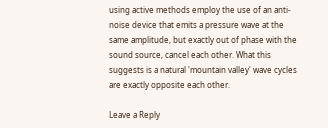using active methods employ the use of an anti-noise device that emits a pressure wave at the same amplitude, but exactly out of phase with the sound source, cancel each other. What this suggests is a natural 'mountain valley' wave cycles are exactly opposite each other.

Leave a Reply